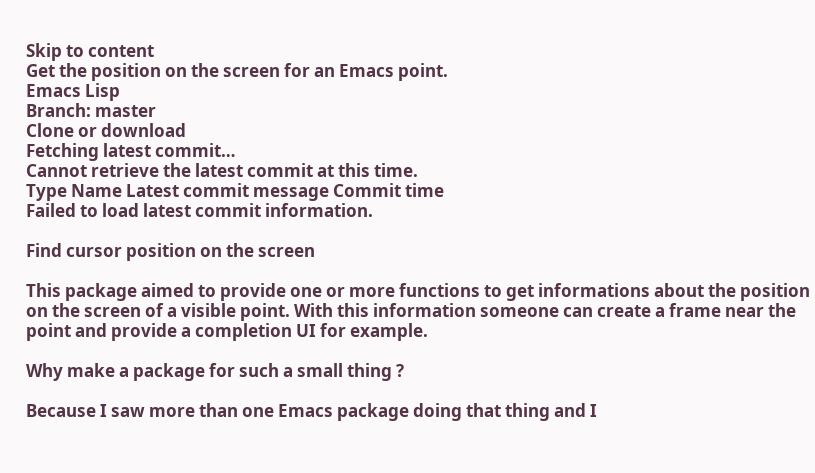Skip to content
Get the position on the screen for an Emacs point.
Emacs Lisp
Branch: master
Clone or download
Fetching latest commit…
Cannot retrieve the latest commit at this time.
Type Name Latest commit message Commit time
Failed to load latest commit information.

Find cursor position on the screen

This package aimed to provide one or more functions to get informations about the position on the screen of a visible point. With this information someone can create a frame near the point and provide a completion UI for example.

Why make a package for such a small thing ?

Because I saw more than one Emacs package doing that thing and I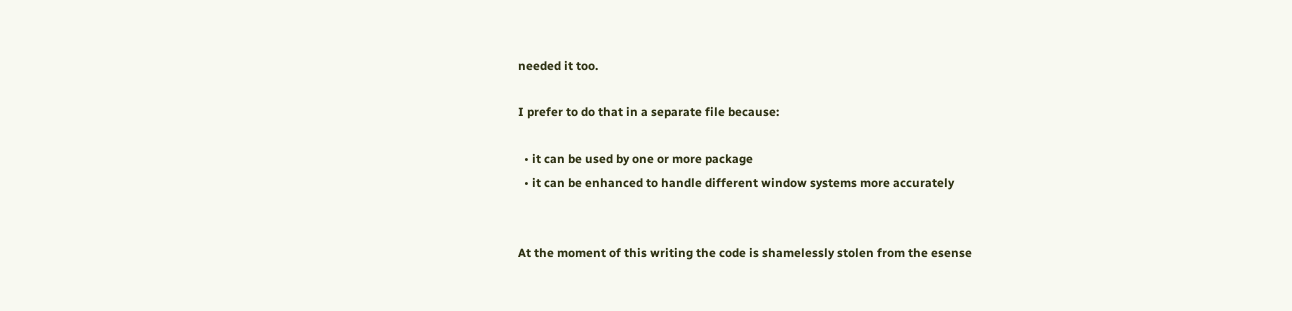needed it too.

I prefer to do that in a separate file because:

  • it can be used by one or more package
  • it can be enhanced to handle different window systems more accurately


At the moment of this writing the code is shamelessly stolen from the esense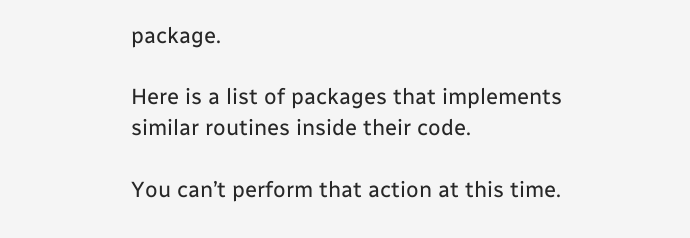package.

Here is a list of packages that implements similar routines inside their code.

You can’t perform that action at this time.